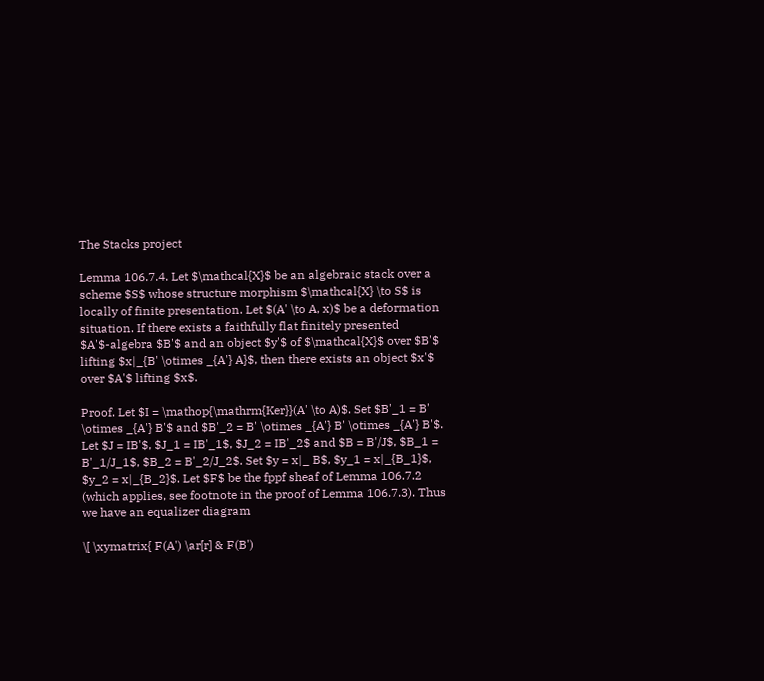The Stacks project

Lemma 106.7.4. Let $\mathcal{X}$ be an algebraic stack over a scheme $S$ whose structure morphism $\mathcal{X} \to S$ is locally of finite presentation. Let $(A' \to A, x)$ be a deformation situation. If there exists a faithfully flat finitely presented $A'$-algebra $B'$ and an object $y'$ of $\mathcal{X}$ over $B'$ lifting $x|_{B' \otimes _{A'} A}$, then there exists an object $x'$ over $A'$ lifting $x$.

Proof. Let $I = \mathop{\mathrm{Ker}}(A' \to A)$. Set $B'_1 = B' \otimes _{A'} B'$ and $B'_2 = B' \otimes _{A'} B' \otimes _{A'} B'$. Let $J = IB'$, $J_1 = IB'_1$, $J_2 = IB'_2$ and $B = B'/J$, $B_1 = B'_1/J_1$, $B_2 = B'_2/J_2$. Set $y = x|_ B$, $y_1 = x|_{B_1}$, $y_2 = x|_{B_2}$. Let $F$ be the fppf sheaf of Lemma 106.7.2 (which applies, see footnote in the proof of Lemma 106.7.3). Thus we have an equalizer diagram

\[ \xymatrix{ F(A') \ar[r] & F(B')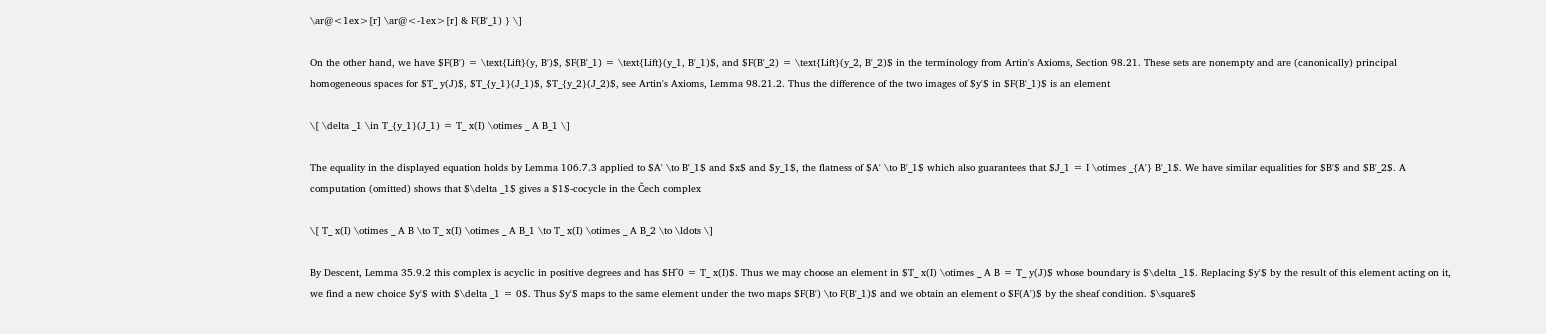\ar@<1ex>[r] \ar@<-1ex>[r] & F(B'_1) } \]

On the other hand, we have $F(B') = \text{Lift}(y, B')$, $F(B'_1) = \text{Lift}(y_1, B'_1)$, and $F(B'_2) = \text{Lift}(y_2, B'_2)$ in the terminology from Artin's Axioms, Section 98.21. These sets are nonempty and are (canonically) principal homogeneous spaces for $T_ y(J)$, $T_{y_1}(J_1)$, $T_{y_2}(J_2)$, see Artin's Axioms, Lemma 98.21.2. Thus the difference of the two images of $y'$ in $F(B'_1)$ is an element

\[ \delta _1 \in T_{y_1}(J_1) = T_ x(I) \otimes _ A B_1 \]

The equality in the displayed equation holds by Lemma 106.7.3 applied to $A' \to B'_1$ and $x$ and $y_1$, the flatness of $A' \to B'_1$ which also guarantees that $J_1 = I \otimes _{A'} B'_1$. We have similar equalities for $B'$ and $B'_2$. A computation (omitted) shows that $\delta _1$ gives a $1$-cocycle in the Čech complex

\[ T_ x(I) \otimes _ A B \to T_ x(I) \otimes _ A B_1 \to T_ x(I) \otimes _ A B_2 \to \ldots \]

By Descent, Lemma 35.9.2 this complex is acyclic in positive degrees and has $H^0 = T_ x(I)$. Thus we may choose an element in $T_ x(I) \otimes _ A B = T_ y(J)$ whose boundary is $\delta _1$. Replacing $y'$ by the result of this element acting on it, we find a new choice $y'$ with $\delta _1 = 0$. Thus $y'$ maps to the same element under the two maps $F(B') \to F(B'_1)$ and we obtain an element o $F(A')$ by the sheaf condition. $\square$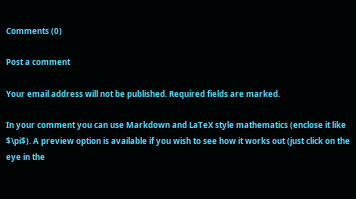Comments (0)

Post a comment

Your email address will not be published. Required fields are marked.

In your comment you can use Markdown and LaTeX style mathematics (enclose it like $\pi$). A preview option is available if you wish to see how it works out (just click on the eye in the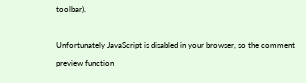toolbar).

Unfortunately JavaScript is disabled in your browser, so the comment preview function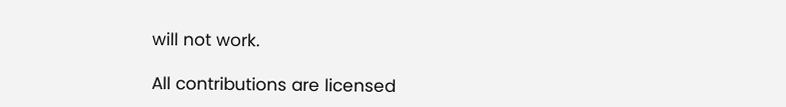will not work.

All contributions are licensed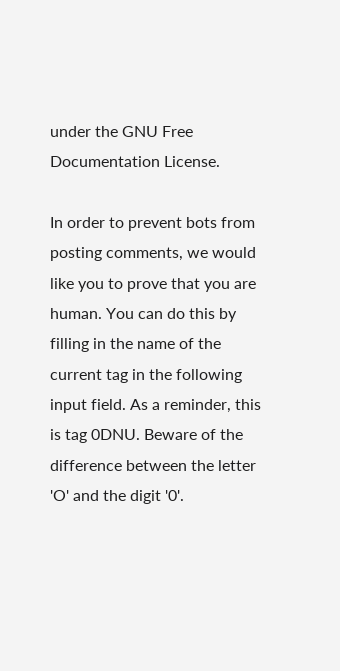under the GNU Free Documentation License.

In order to prevent bots from posting comments, we would like you to prove that you are human. You can do this by filling in the name of the current tag in the following input field. As a reminder, this is tag 0DNU. Beware of the difference between the letter 'O' and the digit '0'.